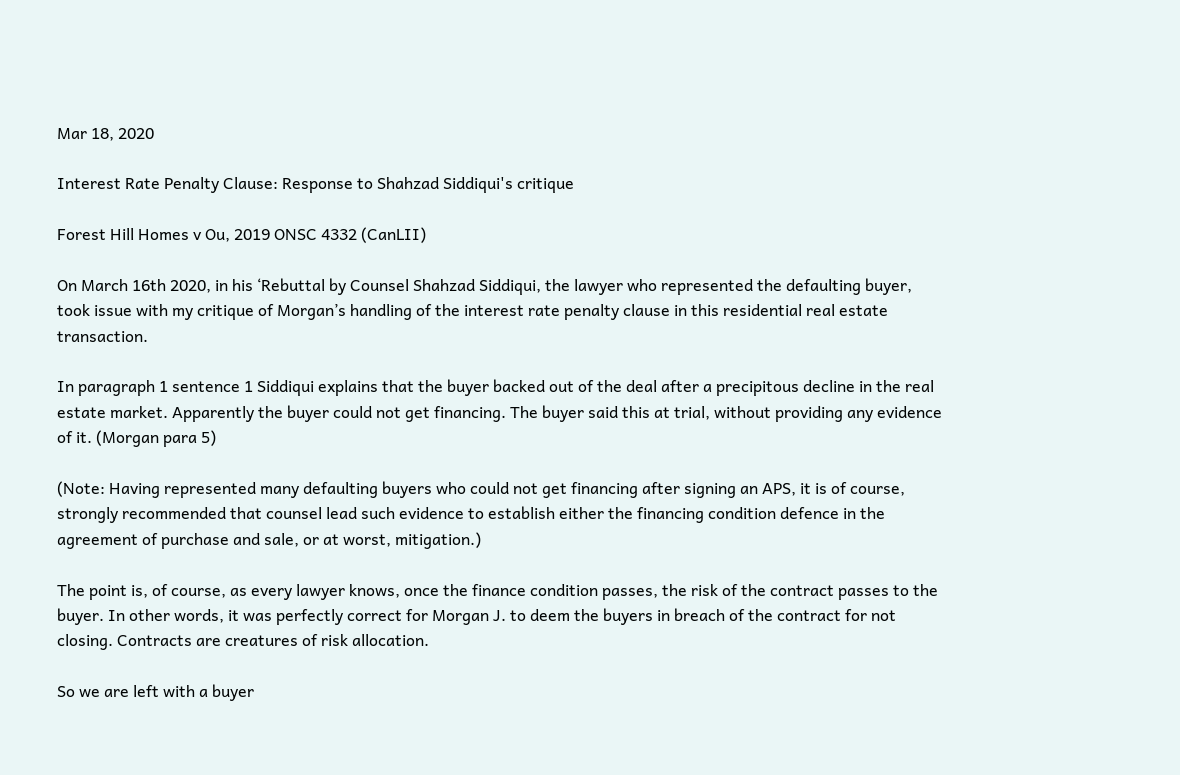Mar 18, 2020

Interest Rate Penalty Clause: Response to Shahzad Siddiqui's critique

Forest Hill Homes v Ou, 2019 ONSC 4332 (CanLII)

On March 16th 2020, in his ‘Rebuttal by Counsel Shahzad Siddiqui, the lawyer who represented the defaulting buyer, took issue with my critique of Morgan’s handling of the interest rate penalty clause in this residential real estate transaction.

In paragraph 1 sentence 1 Siddiqui explains that the buyer backed out of the deal after a precipitous decline in the real estate market. Apparently the buyer could not get financing. The buyer said this at trial, without providing any evidence of it. (Morgan para 5)

(Note: Having represented many defaulting buyers who could not get financing after signing an APS, it is of course, strongly recommended that counsel lead such evidence to establish either the financing condition defence in the agreement of purchase and sale, or at worst, mitigation.)

The point is, of course, as every lawyer knows, once the finance condition passes, the risk of the contract passes to the buyer. In other words, it was perfectly correct for Morgan J. to deem the buyers in breach of the contract for not closing. Contracts are creatures of risk allocation.

So we are left with a buyer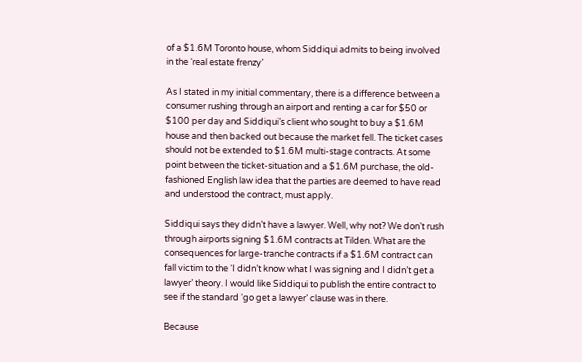of a $1.6M Toronto house, whom Siddiqui admits to being involved in the ‘real estate frenzy’

As I stated in my initial commentary, there is a difference between a consumer rushing through an airport and renting a car for $50 or $100 per day and Siddiqui’s client who sought to buy a $1.6M house and then backed out because the market fell. The ticket cases should not be extended to $1.6M multi-stage contracts. At some point between the ticket-situation and a $1.6M purchase, the old-fashioned English law idea that the parties are deemed to have read and understood the contract, must apply.

Siddiqui says they didn’t have a lawyer. Well, why not? We don’t rush through airports signing $1.6M contracts at Tilden. What are the consequences for large-tranche contracts if a $1.6M contract can fall victim to the ‘I didn’t know what I was signing and I didn’t get a lawyer’ theory. I would like Siddiqui to publish the entire contract to see if the standard ‘go get a lawyer’ clause was in there.

Because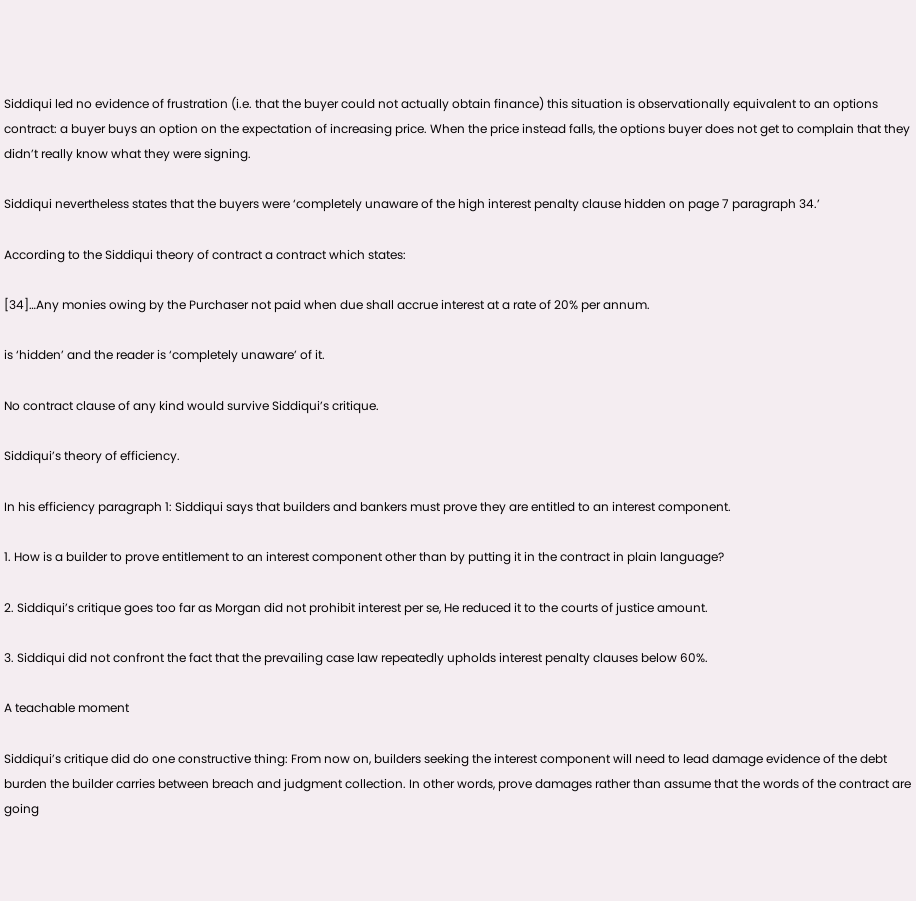Siddiqui led no evidence of frustration (i.e. that the buyer could not actually obtain finance) this situation is observationally equivalent to an options contract: a buyer buys an option on the expectation of increasing price. When the price instead falls, the options buyer does not get to complain that they didn’t really know what they were signing.

Siddiqui nevertheless states that the buyers were ‘completely unaware of the high interest penalty clause hidden on page 7 paragraph 34.’

According to the Siddiqui theory of contract a contract which states:

[34]…Any monies owing by the Purchaser not paid when due shall accrue interest at a rate of 20% per annum.

is ‘hidden’ and the reader is ‘completely unaware’ of it.

No contract clause of any kind would survive Siddiqui’s critique.

Siddiqui’s theory of efficiency.

In his efficiency paragraph 1: Siddiqui says that builders and bankers must prove they are entitled to an interest component.

1. How is a builder to prove entitlement to an interest component other than by putting it in the contract in plain language?

2. Siddiqui’s critique goes too far as Morgan did not prohibit interest per se, He reduced it to the courts of justice amount.

3. Siddiqui did not confront the fact that the prevailing case law repeatedly upholds interest penalty clauses below 60%.

A teachable moment

Siddiqui’s critique did do one constructive thing: From now on, builders seeking the interest component will need to lead damage evidence of the debt burden the builder carries between breach and judgment collection. In other words, prove damages rather than assume that the words of the contract are going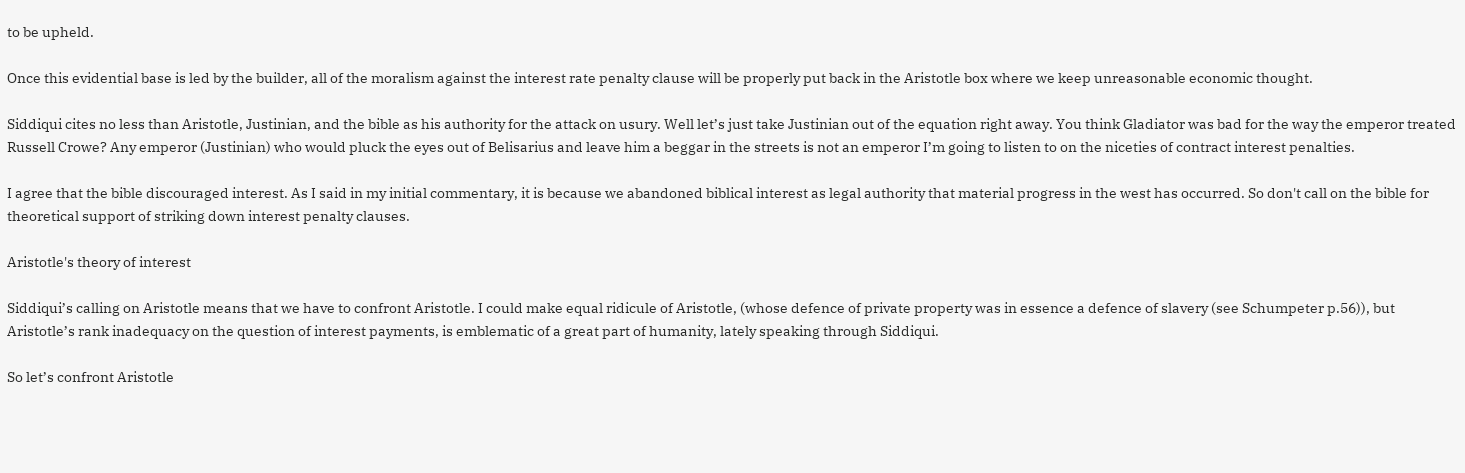to be upheld.

Once this evidential base is led by the builder, all of the moralism against the interest rate penalty clause will be properly put back in the Aristotle box where we keep unreasonable economic thought.

Siddiqui cites no less than Aristotle, Justinian, and the bible as his authority for the attack on usury. Well let’s just take Justinian out of the equation right away. You think Gladiator was bad for the way the emperor treated Russell Crowe? Any emperor (Justinian) who would pluck the eyes out of Belisarius and leave him a beggar in the streets is not an emperor I’m going to listen to on the niceties of contract interest penalties.

I agree that the bible discouraged interest. As I said in my initial commentary, it is because we abandoned biblical interest as legal authority that material progress in the west has occurred. So don't call on the bible for theoretical support of striking down interest penalty clauses.

Aristotle's theory of interest

Siddiqui’s calling on Aristotle means that we have to confront Aristotle. I could make equal ridicule of Aristotle, (whose defence of private property was in essence a defence of slavery (see Schumpeter p.56)), but Aristotle’s rank inadequacy on the question of interest payments, is emblematic of a great part of humanity, lately speaking through Siddiqui.

So let’s confront Aristotle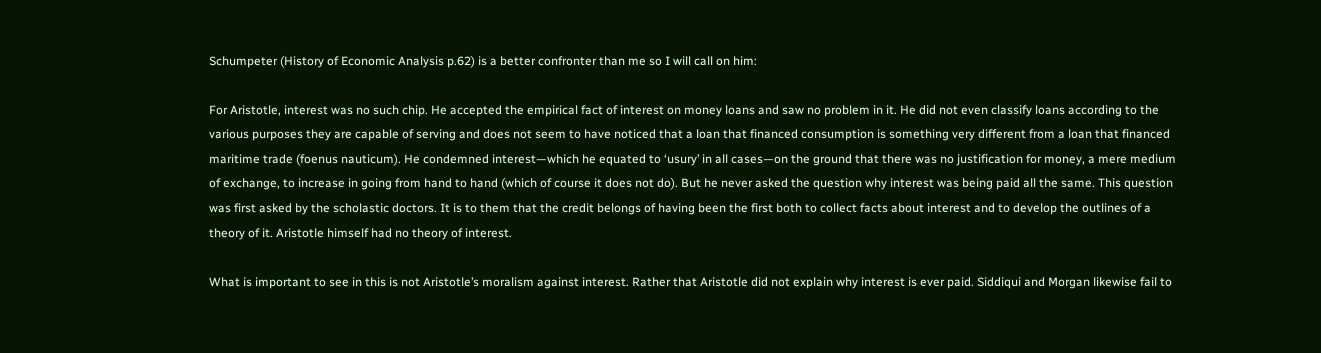Schumpeter (History of Economic Analysis p.62) is a better confronter than me so I will call on him:

For Aristotle, interest was no such chip. He accepted the empirical fact of interest on money loans and saw no problem in it. He did not even classify loans according to the various purposes they are capable of serving and does not seem to have noticed that a loan that financed consumption is something very different from a loan that financed maritime trade (foenus nauticum). He condemned interest—which he equated to ‘usury’ in all cases—on the ground that there was no justification for money, a mere medium of exchange, to increase in going from hand to hand (which of course it does not do). But he never asked the question why interest was being paid all the same. This question was first asked by the scholastic doctors. It is to them that the credit belongs of having been the first both to collect facts about interest and to develop the outlines of a theory of it. Aristotle himself had no theory of interest.

What is important to see in this is not Aristotle’s moralism against interest. Rather that Aristotle did not explain why interest is ever paid. Siddiqui and Morgan likewise fail to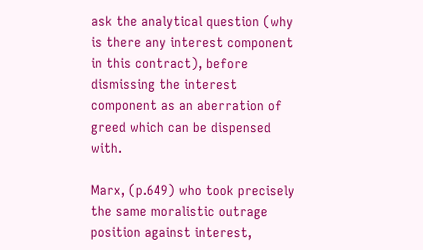ask the analytical question (why is there any interest component in this contract), before dismissing the interest component as an aberration of greed which can be dispensed with.

Marx, (p.649) who took precisely the same moralistic outrage position against interest,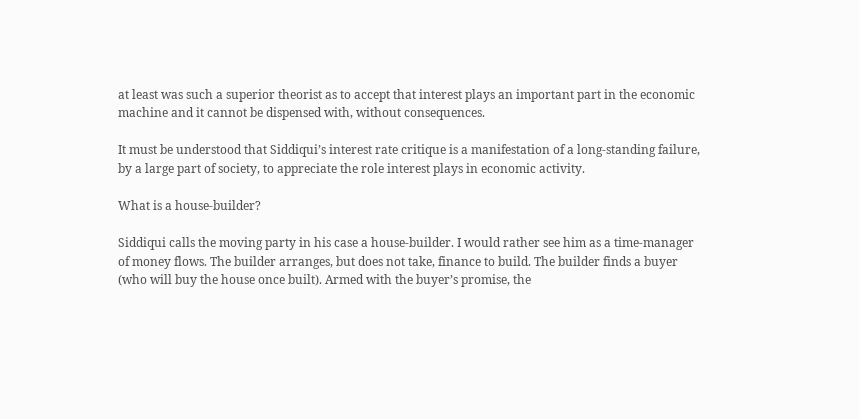at least was such a superior theorist as to accept that interest plays an important part in the economic machine and it cannot be dispensed with, without consequences.

It must be understood that Siddiqui’s interest rate critique is a manifestation of a long-standing failure, by a large part of society, to appreciate the role interest plays in economic activity.

What is a house-builder?

Siddiqui calls the moving party in his case a house-builder. I would rather see him as a time-manager of money flows. The builder arranges, but does not take, finance to build. The builder finds a buyer (who will buy the house once built). Armed with the buyer’s promise, the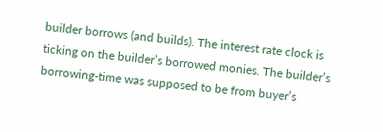builder borrows (and builds). The interest rate clock is ticking on the builder’s borrowed monies. The builder’s borrowing-time was supposed to be from buyer’s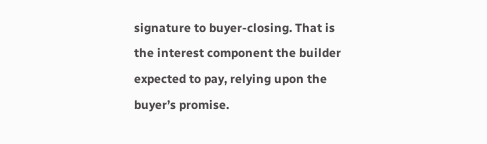signature to buyer-closing. That is the interest component the builder expected to pay, relying upon the buyer’s promise.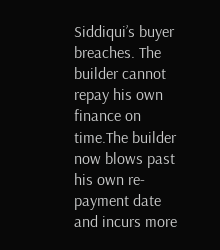Siddiqui’s buyer breaches. The builder cannot repay his own finance on time.The builder now blows past his own re-payment date and incurs more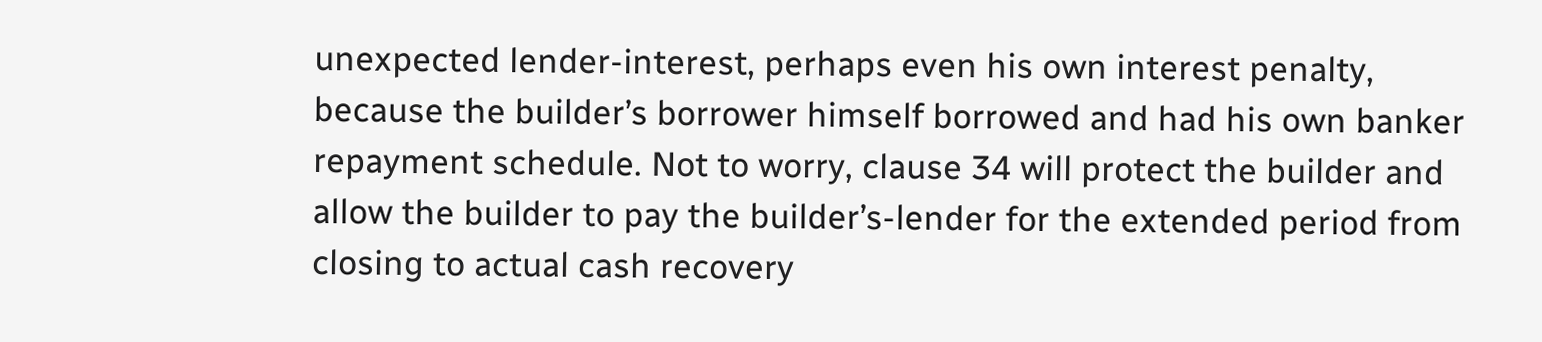unexpected lender-interest, perhaps even his own interest penalty, because the builder’s borrower himself borrowed and had his own banker repayment schedule. Not to worry, clause 34 will protect the builder and allow the builder to pay the builder’s-lender for the extended period from closing to actual cash recovery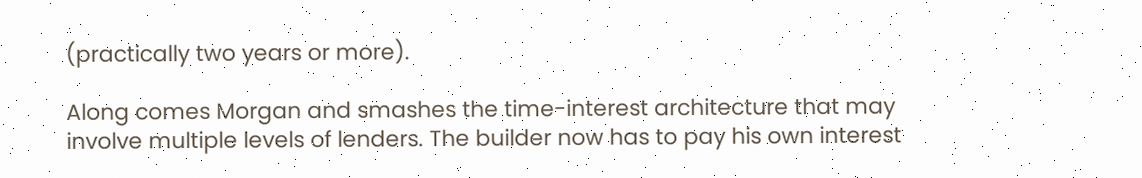(practically two years or more).

Along comes Morgan and smashes the time-interest architecture that may involve multiple levels of lenders. The builder now has to pay his own interest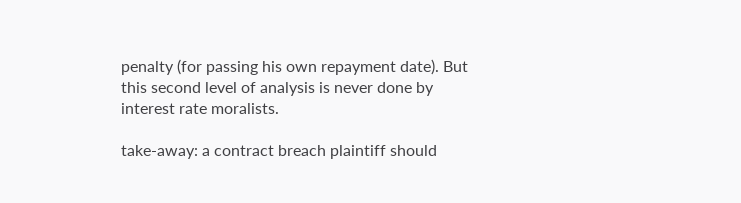penalty (for passing his own repayment date). But this second level of analysis is never done by interest rate moralists.

take-away: a contract breach plaintiff should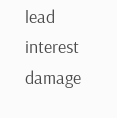lead interest damage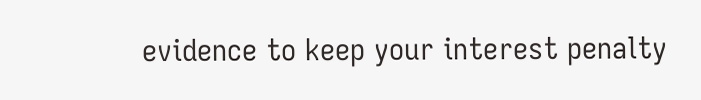evidence to keep your interest penalty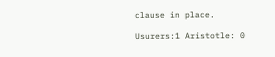clause in place.

Usurers:1 Aristotle: 0